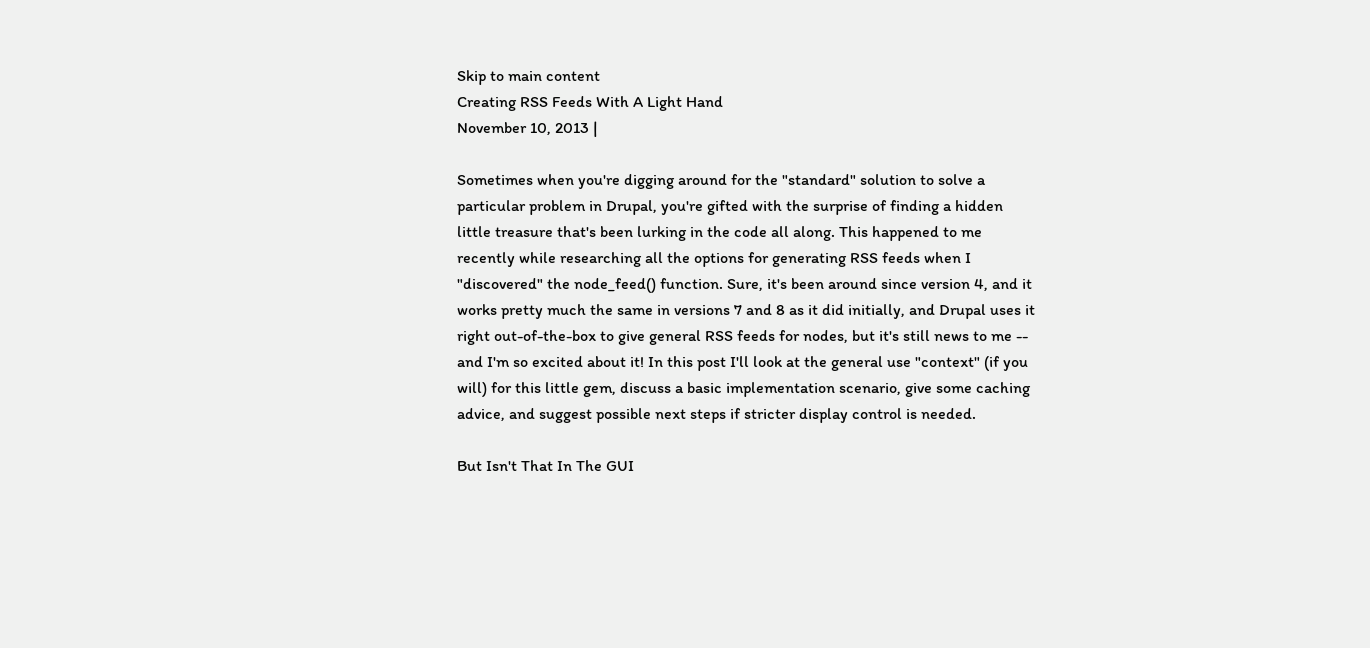Skip to main content
Creating RSS Feeds With A Light Hand
November 10, 2013 |

Sometimes when you're digging around for the "standard" solution to solve a particular problem in Drupal, you're gifted with the surprise of finding a hidden little treasure that's been lurking in the code all along. This happened to me recently while researching all the options for generating RSS feeds when I "discovered" the node_feed() function. Sure, it's been around since version 4, and it works pretty much the same in versions 7 and 8 as it did initially, and Drupal uses it right out-of-the-box to give general RSS feeds for nodes, but it's still news to me -- and I'm so excited about it! In this post I'll look at the general use "context" (if you will) for this little gem, discuss a basic implementation scenario, give some caching advice, and suggest possible next steps if stricter display control is needed.

But Isn't That In The GUI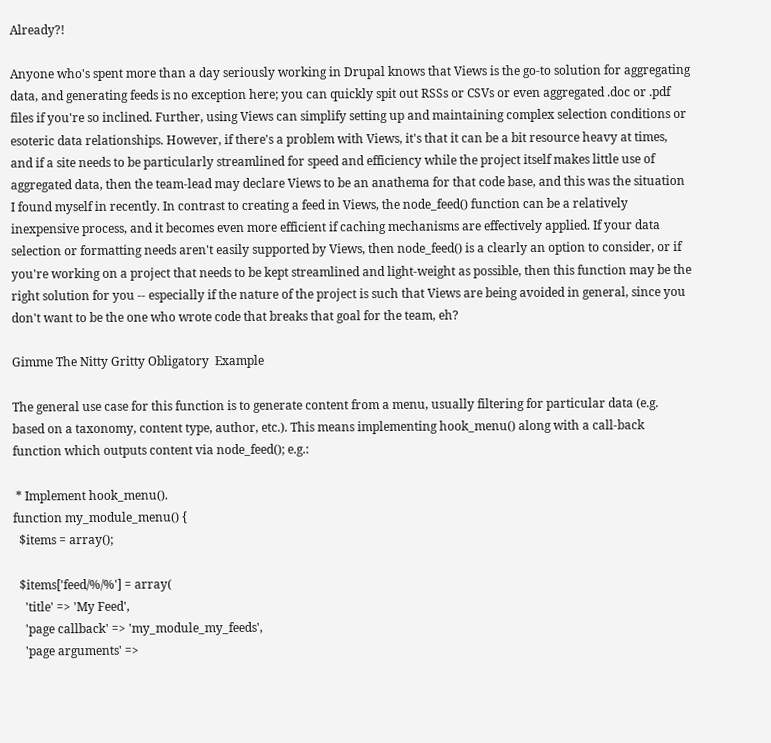Already?!

Anyone who's spent more than a day seriously working in Drupal knows that Views is the go-to solution for aggregating data, and generating feeds is no exception here; you can quickly spit out RSSs or CSVs or even aggregated .doc or .pdf files if you're so inclined. Further, using Views can simplify setting up and maintaining complex selection conditions or esoteric data relationships. However, if there's a problem with Views, it's that it can be a bit resource heavy at times, and if a site needs to be particularly streamlined for speed and efficiency while the project itself makes little use of aggregated data, then the team-lead may declare Views to be an anathema for that code base, and this was the situation I found myself in recently. In contrast to creating a feed in Views, the node_feed() function can be a relatively inexpensive process, and it becomes even more efficient if caching mechanisms are effectively applied. If your data selection or formatting needs aren't easily supported by Views, then node_feed() is a clearly an option to consider, or if you're working on a project that needs to be kept streamlined and light-weight as possible, then this function may be the right solution for you -- especially if the nature of the project is such that Views are being avoided in general, since you don't want to be the one who wrote code that breaks that goal for the team, eh?

Gimme The Nitty Gritty Obligatory  Example

The general use case for this function is to generate content from a menu, usually filtering for particular data (e.g. based on a taxonomy, content type, author, etc.). This means implementing hook_menu() along with a call-back function which outputs content via node_feed(); e.g.:

 * Implement hook_menu().
function my_module_menu() {
  $items = array();

  $items['feed/%/%'] = array(
    'title' => 'My Feed',
    'page callback' => 'my_module_my_feeds',
    'page arguments' =>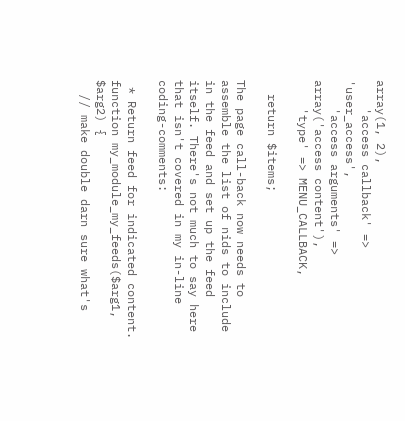array(1, 2),
    'access callback' => 'user_access',
    'access arguments' => array('access content'),
    'type' => MENU_CALLBACK,

  return $items;

The page call-back now needs to assemble the list of nids to include in the feed and set up the feed itself. There's not much to say here that isn't covered in my in-line coding-comments:

 * Return feed for indicated content.
function my_module_my_feeds($arg1, $arg2) {
  // make double darn sure what's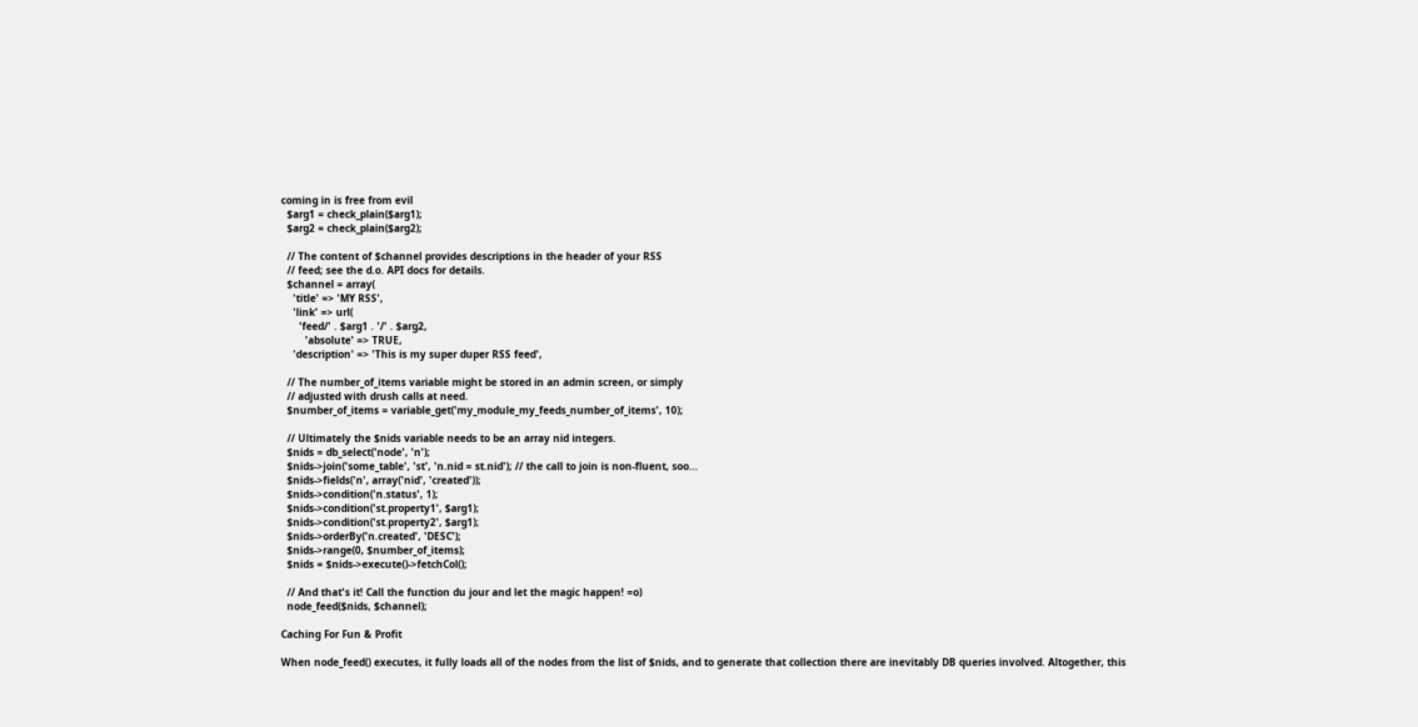coming in is free from evil
  $arg1 = check_plain($arg1);
  $arg2 = check_plain($arg2);

  // The content of $channel provides descriptions in the header of your RSS
  // feed; see the d.o. API docs for details.
  $channel = array(
    'title' => 'MY RSS',
    'link' => url(
      'feed/' . $arg1 . '/' . $arg2,
        'absolute' => TRUE,
    'description' => 'This is my super duper RSS feed',

  // The number_of_items variable might be stored in an admin screen, or simply
  // adjusted with drush calls at need.
  $number_of_items = variable_get('my_module_my_feeds_number_of_items', 10);

  // Ultimately the $nids variable needs to be an array nid integers.
  $nids = db_select('node', 'n');
  $nids->join('some_table', 'st', 'n.nid = st.nid'); // the call to join is non-fluent, soo...
  $nids->fields('n', array('nid', 'created'));
  $nids->condition('n.status', 1);
  $nids->condition('st.property1', $arg1);
  $nids->condition('st.property2', $arg1);
  $nids->orderBy('n.created', 'DESC');
  $nids->range(0, $number_of_items);
  $nids = $nids->execute()->fetchCol();

  // And that's it! Call the function du jour and let the magic happen! =o)
  node_feed($nids, $channel);

Caching For Fun & Profit

When node_feed() executes, it fully loads all of the nodes from the list of $nids, and to generate that collection there are inevitably DB queries involved. Altogether, this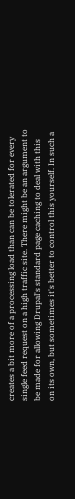creates a bit more of a processing load than can be tolerated for every single feed request on a high traffic site. There might be an argument to be made for allowing Drupal's standard page caching to deal with this on its own, but sometimes it's better to control this yourself. In such a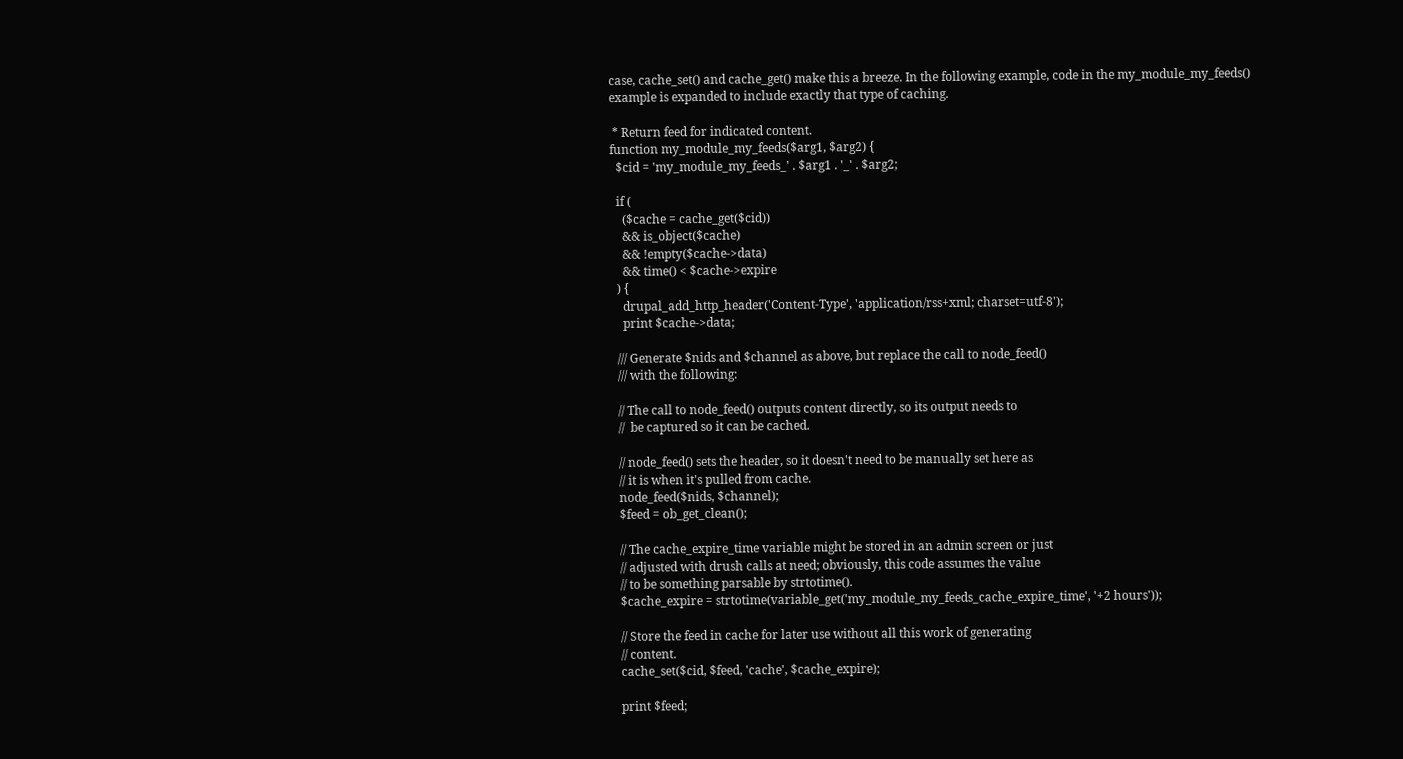case, cache_set() and cache_get() make this a breeze. In the following example, code in the my_module_my_feeds() example is expanded to include exactly that type of caching.

 * Return feed for indicated content.
function my_module_my_feeds($arg1, $arg2) {
  $cid = 'my_module_my_feeds_' . $arg1 . '_' . $arg2;

  if (
    ($cache = cache_get($cid))
    && is_object($cache)
    && !empty($cache->data)
    && time() < $cache->expire
  ) {
    drupal_add_http_header('Content-Type', 'application/rss+xml; charset=utf-8');
    print $cache->data;

  /// Generate $nids and $channel as above, but replace the call to node_feed()
  /// with the following:

  // The call to node_feed() outputs content directly, so its output needs to
  //  be captured so it can be cached.

  // node_feed() sets the header, so it doesn't need to be manually set here as
  // it is when it's pulled from cache.
  node_feed($nids, $channel);
  $feed = ob_get_clean();

  // The cache_expire_time variable might be stored in an admin screen or just
  // adjusted with drush calls at need; obviously, this code assumes the value
  // to be something parsable by strtotime().
  $cache_expire = strtotime(variable_get('my_module_my_feeds_cache_expire_time', '+2 hours'));

  // Store the feed in cache for later use without all this work of generating
  // content.
  cache_set($cid, $feed, 'cache', $cache_expire);

  print $feed;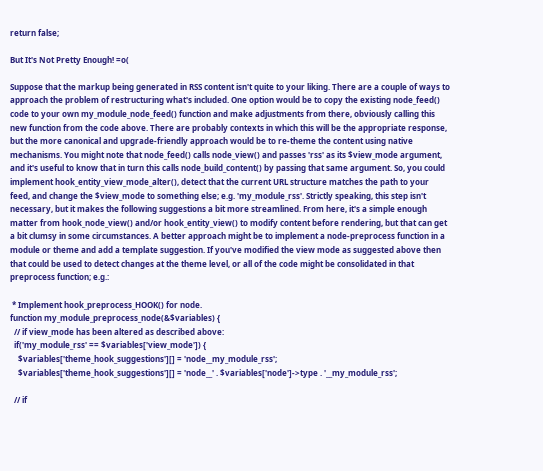return false;

But It's Not Pretty Enough! =o(

Suppose that the markup being generated in RSS content isn't quite to your liking. There are a couple of ways to approach the problem of restructuring what's included. One option would be to copy the existing node_feed() code to your own my_module_node_feed() function and make adjustments from there, obviously calling this new function from the code above. There are probably contexts in which this will be the appropriate response, but the more canonical and upgrade-friendly approach would be to re-theme the content using native mechanisms. You might note that node_feed() calls node_view() and passes 'rss' as its $view_mode argument, and it's useful to know that in turn this calls node_build_content() by passing that same argument. So, you could implement hook_entity_view_mode_alter(), detect that the current URL structure matches the path to your feed, and change the $view_mode to something else; e.g. 'my_module_rss'. Strictly speaking, this step isn't necessary, but it makes the following suggestions a bit more streamlined. From here, it's a simple enough matter from hook_node_view() and/or hook_entity_view() to modify content before rendering, but that can get a bit clumsy in some circumstances. A better approach might be to implement a node-preprocess function in a module or theme and add a template suggestion. If you've modified the view mode as suggested above then that could be used to detect changes at the theme level, or all of the code might be consolidated in that preprocess function; e.g.:

 * Implement hook_preprocess_HOOK() for node.
function my_module_preprocess_node(&$variables) {
  // if view_mode has been altered as described above:
  if('my_module_rss' == $variables['view_mode']) {
    $variables['theme_hook_suggestions'][] = 'node__my_module_rss';
    $variables['theme_hook_suggestions'][] = 'node__' . $variables['node']->type . '__my_module_rss';

  // if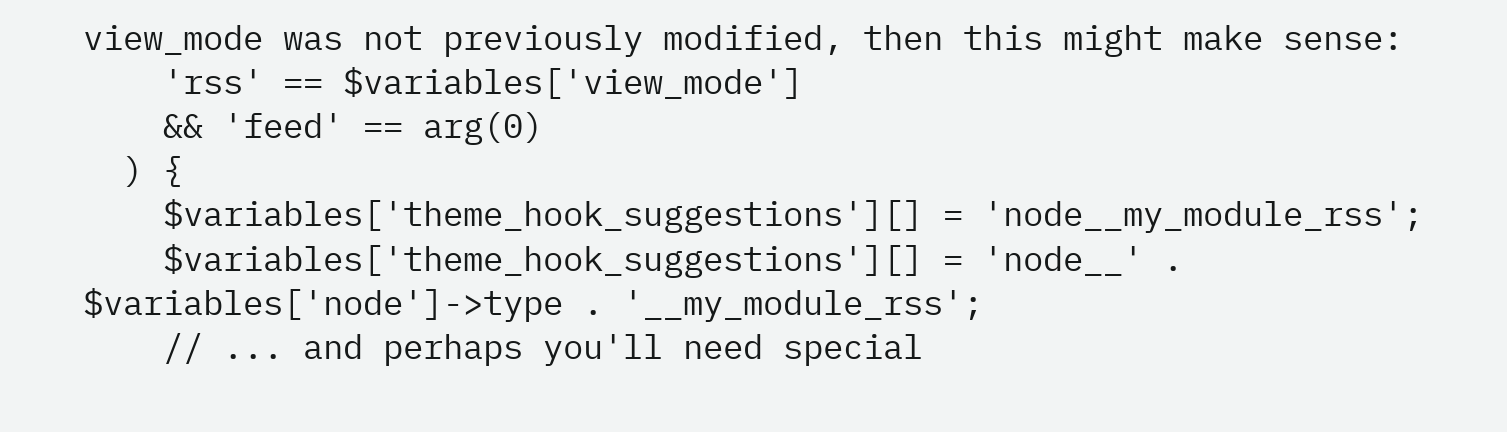view_mode was not previously modified, then this might make sense:
    'rss' == $variables['view_mode']
    && 'feed' == arg(0)
  ) {
    $variables['theme_hook_suggestions'][] = 'node__my_module_rss';
    $variables['theme_hook_suggestions'][] = 'node__' . $variables['node']->type . '__my_module_rss';
    // ... and perhaps you'll need special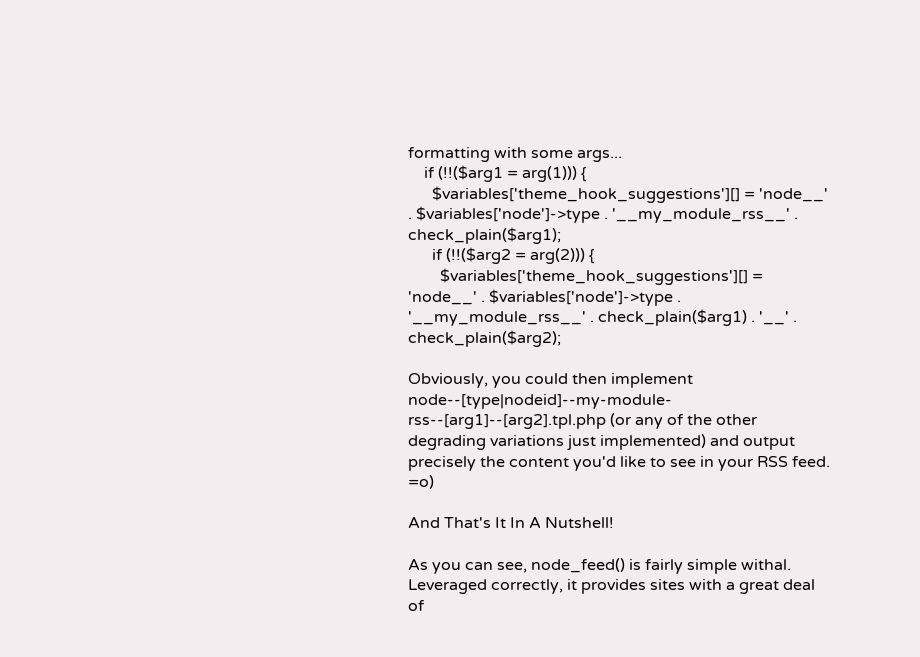formatting with some args...
    if (!!($arg1 = arg(1))) {
      $variables['theme_hook_suggestions'][] = 'node__' . $variables['node']->type . '__my_module_rss__' . check_plain($arg1);
      if (!!($arg2 = arg(2))) {
        $variables['theme_hook_suggestions'][] = 'node__' . $variables['node']->type . '__my_module_rss__' . check_plain($arg1) . '__' . check_plain($arg2);

Obviously, you could then implement node--[type|nodeid]--my-module-rss--[arg1]--[arg2].tpl.php (or any of the other degrading variations just implemented) and output precisely the content you'd like to see in your RSS feed. =o)

And That's It In A Nutshell!

As you can see, node_feed() is fairly simple withal. Leveraged correctly, it provides sites with a great deal of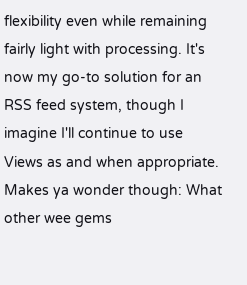flexibility even while remaining fairly light with processing. It's now my go-to solution for an RSS feed system, though I imagine I'll continue to use Views as and when appropriate. Makes ya wonder though: What other wee gems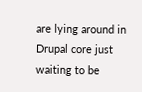are lying around in Drupal core just waiting to be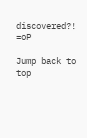discovered?! =oP

Jump back to top